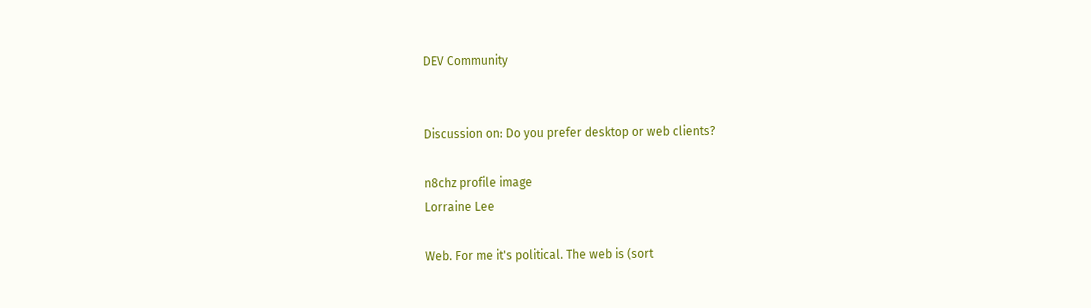DEV Community


Discussion on: Do you prefer desktop or web clients?

n8chz profile image
Lorraine Lee

Web. For me it's political. The web is (sort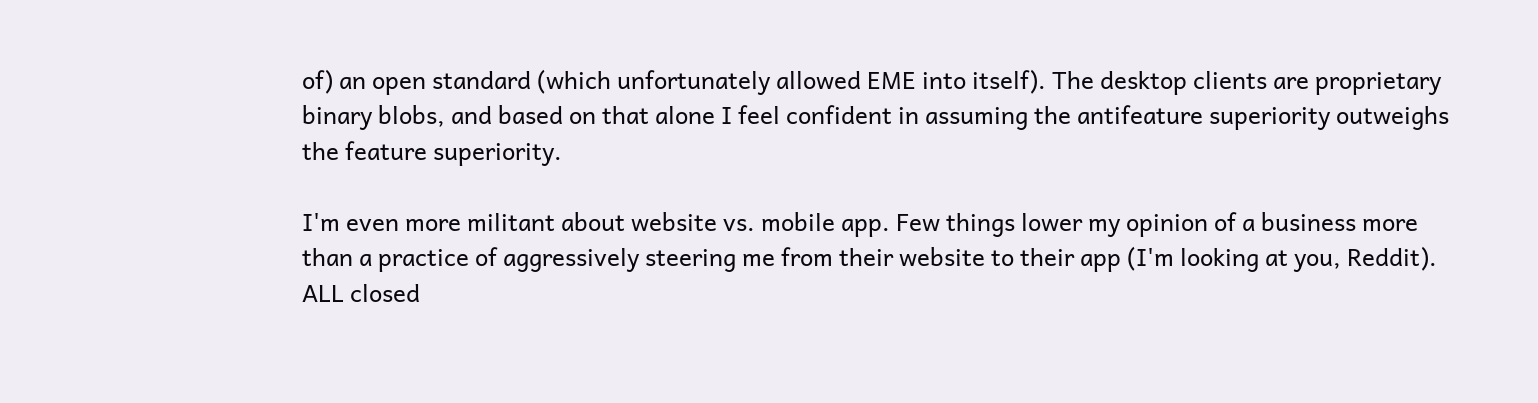of) an open standard (which unfortunately allowed EME into itself). The desktop clients are proprietary binary blobs, and based on that alone I feel confident in assuming the antifeature superiority outweighs the feature superiority.

I'm even more militant about website vs. mobile app. Few things lower my opinion of a business more than a practice of aggressively steering me from their website to their app (I'm looking at you, Reddit). ALL closed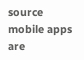source mobile apps are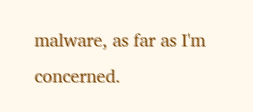malware, as far as I'm concerned.